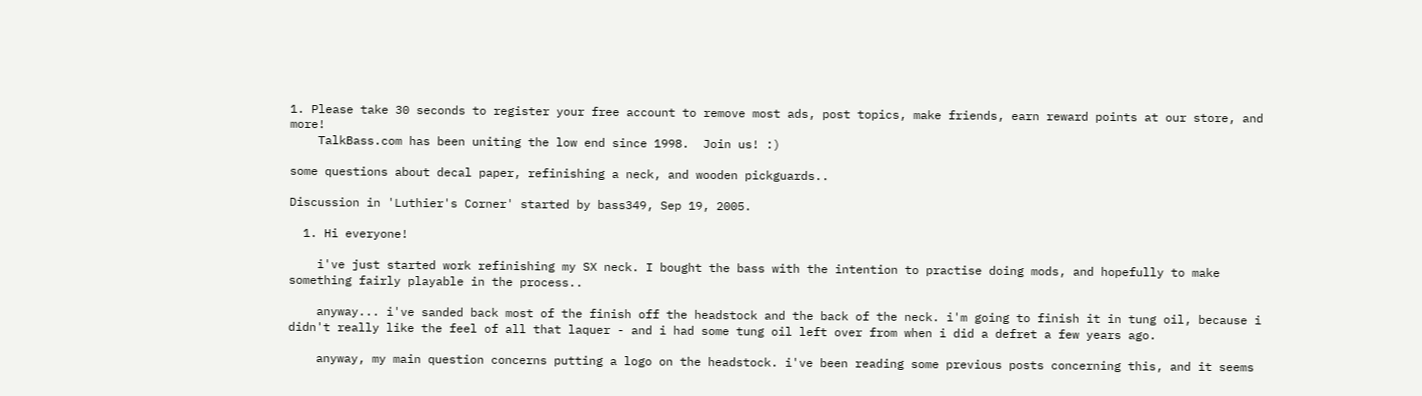1. Please take 30 seconds to register your free account to remove most ads, post topics, make friends, earn reward points at our store, and more!
    TalkBass.com has been uniting the low end since 1998.  Join us! :)

some questions about decal paper, refinishing a neck, and wooden pickguards..

Discussion in 'Luthier's Corner' started by bass349, Sep 19, 2005.

  1. Hi everyone!

    i've just started work refinishing my SX neck. I bought the bass with the intention to practise doing mods, and hopefully to make something fairly playable in the process..

    anyway... i've sanded back most of the finish off the headstock and the back of the neck. i'm going to finish it in tung oil, because i didn't really like the feel of all that laquer - and i had some tung oil left over from when i did a defret a few years ago.

    anyway, my main question concerns putting a logo on the headstock. i've been reading some previous posts concerning this, and it seems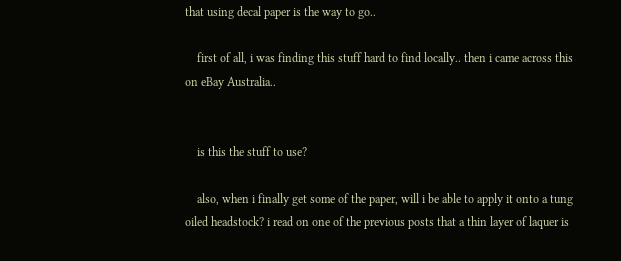that using decal paper is the way to go..

    first of all, i was finding this stuff hard to find locally.. then i came across this on eBay Australia..


    is this the stuff to use?

    also, when i finally get some of the paper, will i be able to apply it onto a tung oiled headstock? i read on one of the previous posts that a thin layer of laquer is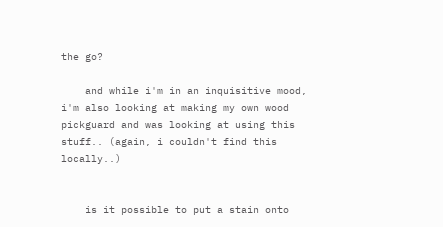the go?

    and while i'm in an inquisitive mood, i'm also looking at making my own wood pickguard and was looking at using this stuff.. (again, i couldn't find this locally..)


    is it possible to put a stain onto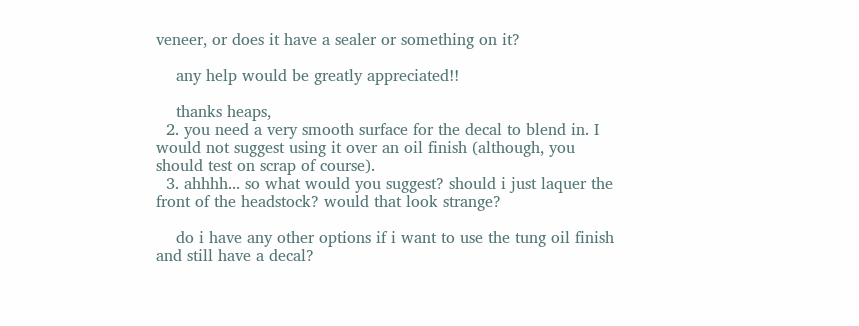veneer, or does it have a sealer or something on it?

    any help would be greatly appreciated!!

    thanks heaps,
  2. you need a very smooth surface for the decal to blend in. I would not suggest using it over an oil finish (although, you should test on scrap of course).
  3. ahhhh... so what would you suggest? should i just laquer the front of the headstock? would that look strange?

    do i have any other options if i want to use the tung oil finish and still have a decal?